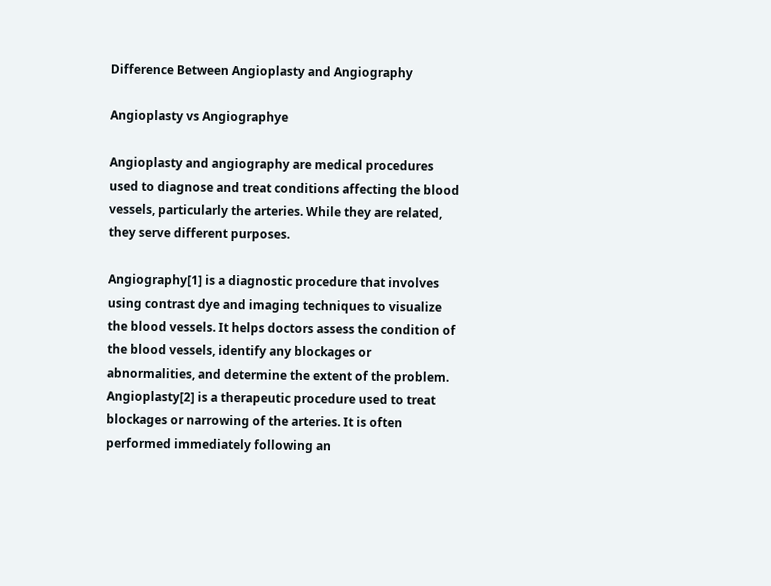Difference Between Angioplasty and Angiography

Angioplasty vs Angiographye

Angioplasty and angiography are medical procedures used to diagnose and treat conditions affecting the blood vessels, particularly the arteries. While they are related, they serve different purposes.

Angiography[1] is a diagnostic procedure that involves using contrast dye and imaging techniques to visualize the blood vessels. It helps doctors assess the condition of the blood vessels, identify any blockages or abnormalities, and determine the extent of the problem. Angioplasty[2] is a therapeutic procedure used to treat blockages or narrowing of the arteries. It is often performed immediately following an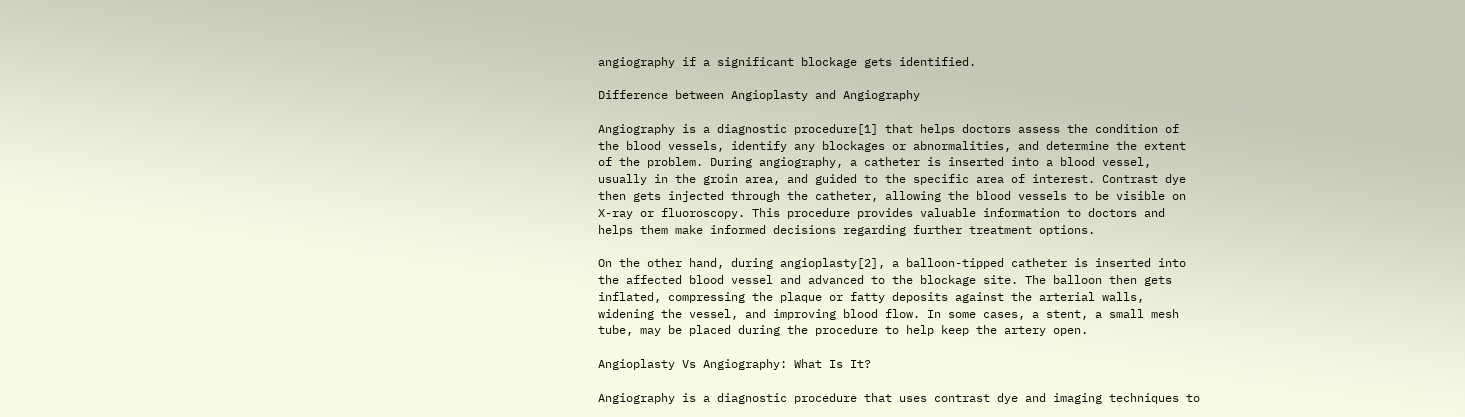angiography if a significant blockage gets identified.

Difference between Angioplasty and Angiography

Angiography is a diagnostic procedure[1] that helps doctors assess the condition of the blood vessels, identify any blockages or abnormalities, and determine the extent of the problem. During angiography, a catheter is inserted into a blood vessel, usually in the groin area, and guided to the specific area of interest. Contrast dye then gets injected through the catheter, allowing the blood vessels to be visible on X-ray or fluoroscopy. This procedure provides valuable information to doctors and helps them make informed decisions regarding further treatment options.

On the other hand, during angioplasty[2], a balloon-tipped catheter is inserted into the affected blood vessel and advanced to the blockage site. The balloon then gets inflated, compressing the plaque or fatty deposits against the arterial walls, widening the vessel, and improving blood flow. In some cases, a stent, a small mesh tube, may be placed during the procedure to help keep the artery open.

Angioplasty Vs Angiography: What Is It?

Angiography is a diagnostic procedure that uses contrast dye and imaging techniques to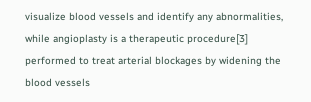visualize blood vessels and identify any abnormalities, while angioplasty is a therapeutic procedure[3] performed to treat arterial blockages by widening the blood vessels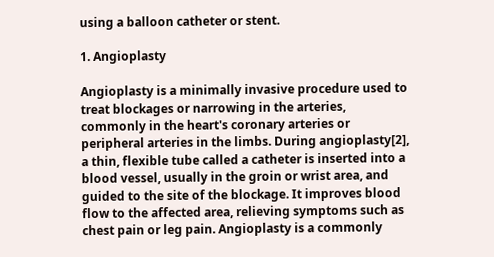using a balloon catheter or stent.

1. Angioplasty

Angioplasty is a minimally invasive procedure used to treat blockages or narrowing in the arteries, commonly in the heart's coronary arteries or peripheral arteries in the limbs. During angioplasty[2], a thin, flexible tube called a catheter is inserted into a blood vessel, usually in the groin or wrist area, and guided to the site of the blockage. It improves blood flow to the affected area, relieving symptoms such as chest pain or leg pain. Angioplasty is a commonly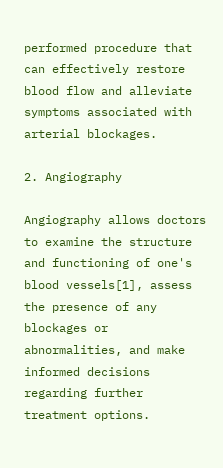performed procedure that can effectively restore blood flow and alleviate symptoms associated with arterial blockages.

2. Angiography

Angiography allows doctors to examine the structure and functioning of one's blood vessels[1], assess the presence of any blockages or abnormalities, and make informed decisions regarding further treatment options.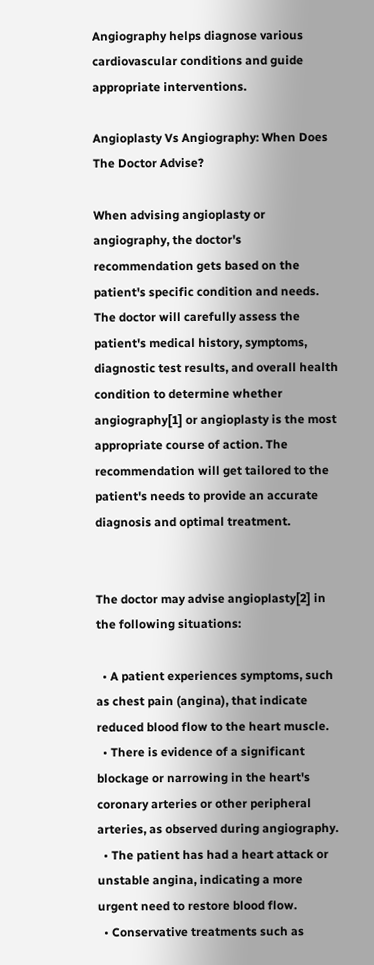Angiography helps diagnose various cardiovascular conditions and guide appropriate interventions.

Angioplasty Vs Angiography: When Does The Doctor Advise?

When advising angioplasty or angiography, the doctor's recommendation gets based on the patient's specific condition and needs. The doctor will carefully assess the patient's medical history, symptoms, diagnostic test results, and overall health condition to determine whether angiography[1] or angioplasty is the most appropriate course of action. The recommendation will get tailored to the patient's needs to provide an accurate diagnosis and optimal treatment.


The doctor may advise angioplasty[2] in the following situations:

  • A patient experiences symptoms, such as chest pain (angina), that indicate reduced blood flow to the heart muscle.
  • There is evidence of a significant blockage or narrowing in the heart's coronary arteries or other peripheral arteries, as observed during angiography.
  • The patient has had a heart attack or unstable angina, indicating a more urgent need to restore blood flow.
  • Conservative treatments such as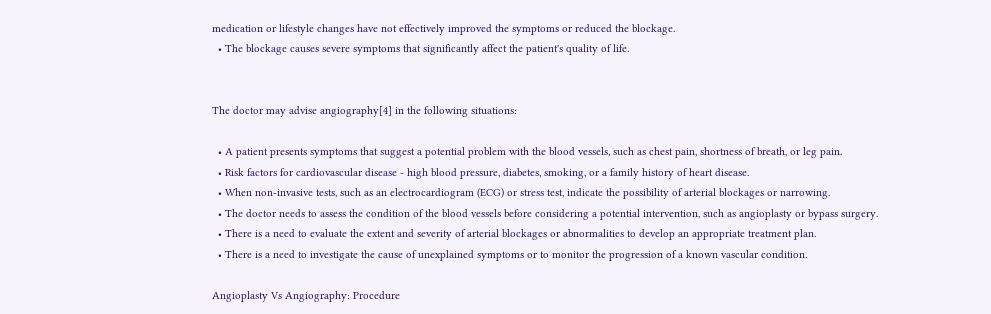medication or lifestyle changes have not effectively improved the symptoms or reduced the blockage.
  • The blockage causes severe symptoms that significantly affect the patient's quality of life.


The doctor may advise angiography[4] in the following situations:

  • A patient presents symptoms that suggest a potential problem with the blood vessels, such as chest pain, shortness of breath, or leg pain.
  • Risk factors for cardiovascular disease - high blood pressure, diabetes, smoking, or a family history of heart disease.
  • When non-invasive tests, such as an electrocardiogram (ECG) or stress test, indicate the possibility of arterial blockages or narrowing.
  • The doctor needs to assess the condition of the blood vessels before considering a potential intervention, such as angioplasty or bypass surgery.
  • There is a need to evaluate the extent and severity of arterial blockages or abnormalities to develop an appropriate treatment plan.
  • There is a need to investigate the cause of unexplained symptoms or to monitor the progression of a known vascular condition.

Angioplasty Vs Angiography: Procedure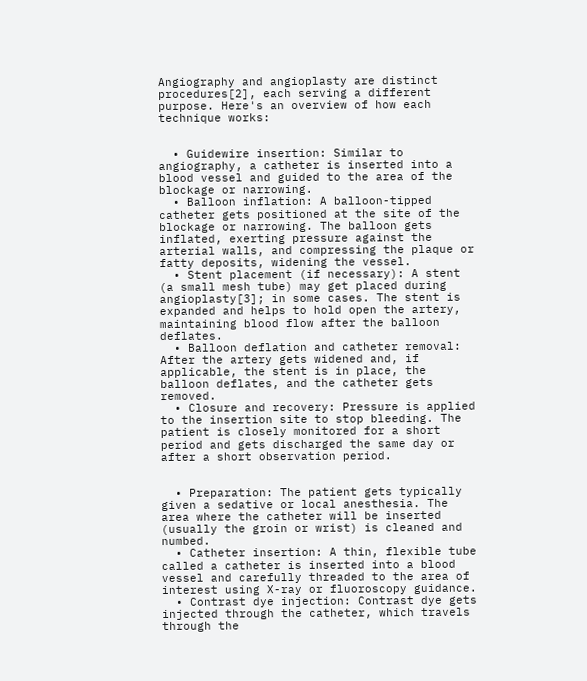Angiography and angioplasty are distinct procedures[2], each serving a different purpose. Here's an overview of how each technique works:


  • Guidewire insertion: Similar to angiography, a catheter is inserted into a blood vessel and guided to the area of the blockage or narrowing.
  • Balloon inflation: A balloon-tipped catheter gets positioned at the site of the blockage or narrowing. The balloon gets inflated, exerting pressure against the arterial walls, and compressing the plaque or fatty deposits, widening the vessel.
  • Stent placement (if necessary): A stent (a small mesh tube) may get placed during angioplasty[3]; in some cases. The stent is expanded and helps to hold open the artery, maintaining blood flow after the balloon deflates.
  • Balloon deflation and catheter removal: After the artery gets widened and, if applicable, the stent is in place, the balloon deflates, and the catheter gets removed.
  • Closure and recovery: Pressure is applied to the insertion site to stop bleeding. The patient is closely monitored for a short period and gets discharged the same day or after a short observation period.


  • Preparation: The patient gets typically given a sedative or local anesthesia. The area where the catheter will be inserted (usually the groin or wrist) is cleaned and numbed.
  • Catheter insertion: A thin, flexible tube called a catheter is inserted into a blood vessel and carefully threaded to the area of interest using X-ray or fluoroscopy guidance.
  • Contrast dye injection: Contrast dye gets injected through the catheter, which travels through the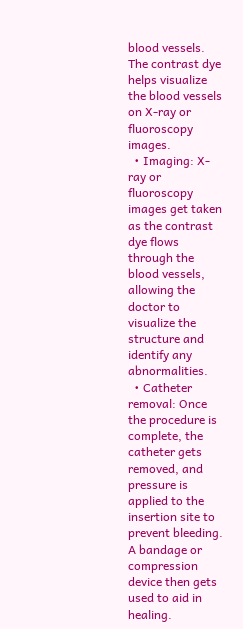blood vessels. The contrast dye helps visualize the blood vessels on X-ray or fluoroscopy images.
  • Imaging: X-ray or fluoroscopy images get taken as the contrast dye flows through the blood vessels, allowing the doctor to visualize the structure and identify any abnormalities.
  • Catheter removal: Once the procedure is complete, the catheter gets removed, and pressure is applied to the insertion site to prevent bleeding. A bandage or compression device then gets used to aid in healing.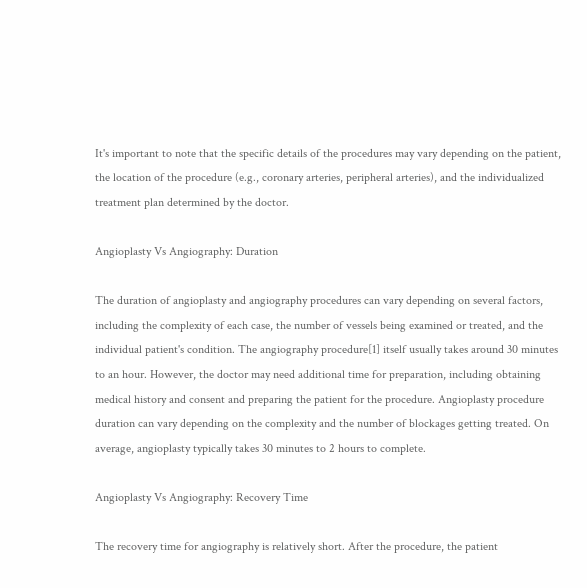It's important to note that the specific details of the procedures may vary depending on the patient, the location of the procedure (e.g., coronary arteries, peripheral arteries), and the individualized treatment plan determined by the doctor.

Angioplasty Vs Angiography: Duration

The duration of angioplasty and angiography procedures can vary depending on several factors, including the complexity of each case, the number of vessels being examined or treated, and the individual patient's condition. The angiography procedure[1] itself usually takes around 30 minutes to an hour. However, the doctor may need additional time for preparation, including obtaining medical history and consent and preparing the patient for the procedure. Angioplasty procedure duration can vary depending on the complexity and the number of blockages getting treated. On average, angioplasty typically takes 30 minutes to 2 hours to complete.

Angioplasty Vs Angiography: Recovery Time

The recovery time for angiography is relatively short. After the procedure, the patient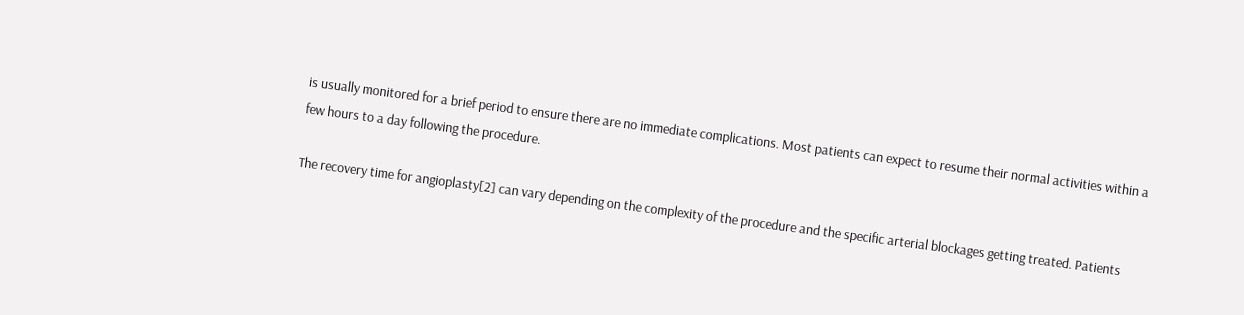is usually monitored for a brief period to ensure there are no immediate complications. Most patients can expect to resume their normal activities within a few hours to a day following the procedure.

The recovery time for angioplasty[2] can vary depending on the complexity of the procedure and the specific arterial blockages getting treated. Patients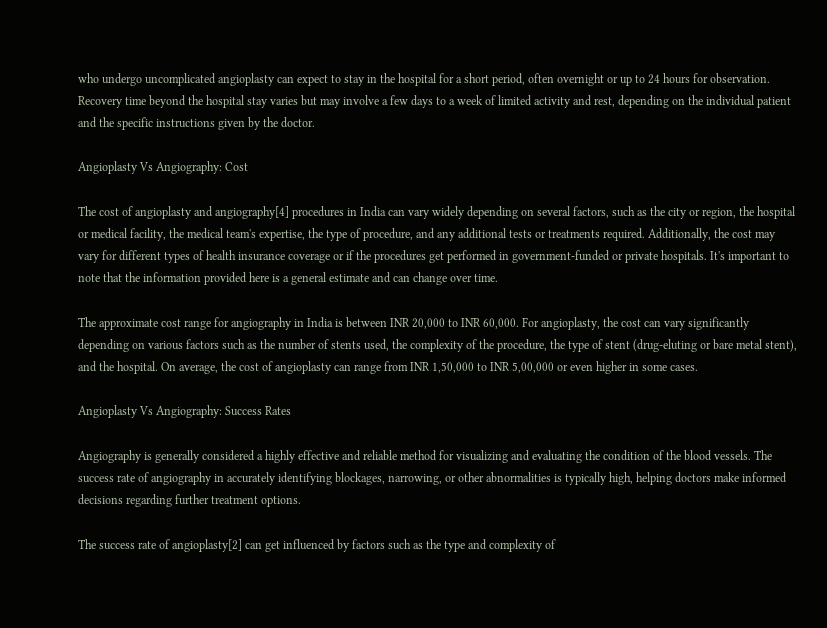who undergo uncomplicated angioplasty can expect to stay in the hospital for a short period, often overnight or up to 24 hours for observation. Recovery time beyond the hospital stay varies but may involve a few days to a week of limited activity and rest, depending on the individual patient and the specific instructions given by the doctor.

Angioplasty Vs Angiography: Cost

The cost of angioplasty and angiography[4] procedures in India can vary widely depending on several factors, such as the city or region, the hospital or medical facility, the medical team's expertise, the type of procedure, and any additional tests or treatments required. Additionally, the cost may vary for different types of health insurance coverage or if the procedures get performed in government-funded or private hospitals. It's important to note that the information provided here is a general estimate and can change over time.

The approximate cost range for angiography in India is between INR 20,000 to INR 60,000. For angioplasty, the cost can vary significantly depending on various factors such as the number of stents used, the complexity of the procedure, the type of stent (drug-eluting or bare metal stent), and the hospital. On average, the cost of angioplasty can range from INR 1,50,000 to INR 5,00,000 or even higher in some cases.

Angioplasty Vs Angiography: Success Rates

Angiography is generally considered a highly effective and reliable method for visualizing and evaluating the condition of the blood vessels. The success rate of angiography in accurately identifying blockages, narrowing, or other abnormalities is typically high, helping doctors make informed decisions regarding further treatment options.

The success rate of angioplasty[2] can get influenced by factors such as the type and complexity of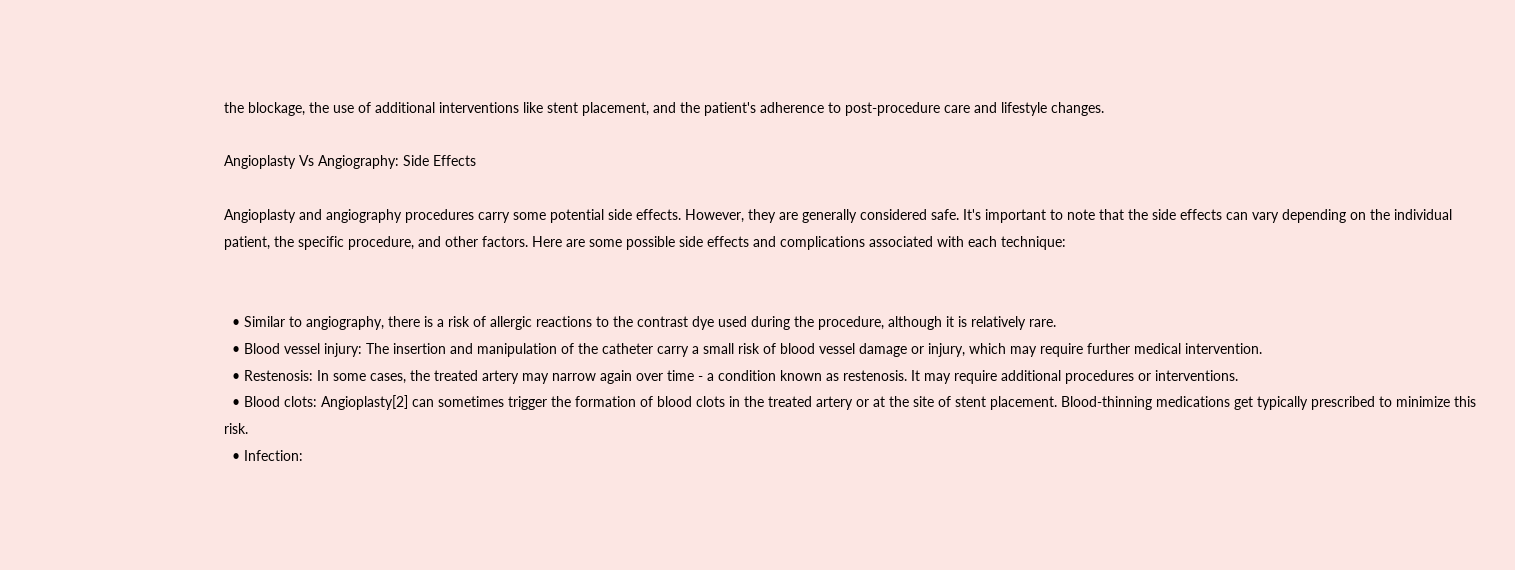the blockage, the use of additional interventions like stent placement, and the patient's adherence to post-procedure care and lifestyle changes.

Angioplasty Vs Angiography: Side Effects

Angioplasty and angiography procedures carry some potential side effects. However, they are generally considered safe. It's important to note that the side effects can vary depending on the individual patient, the specific procedure, and other factors. Here are some possible side effects and complications associated with each technique:


  • Similar to angiography, there is a risk of allergic reactions to the contrast dye used during the procedure, although it is relatively rare.
  • Blood vessel injury: The insertion and manipulation of the catheter carry a small risk of blood vessel damage or injury, which may require further medical intervention.
  • Restenosis: In some cases, the treated artery may narrow again over time - a condition known as restenosis. It may require additional procedures or interventions.
  • Blood clots: Angioplasty[2] can sometimes trigger the formation of blood clots in the treated artery or at the site of stent placement. Blood-thinning medications get typically prescribed to minimize this risk.
  • Infection: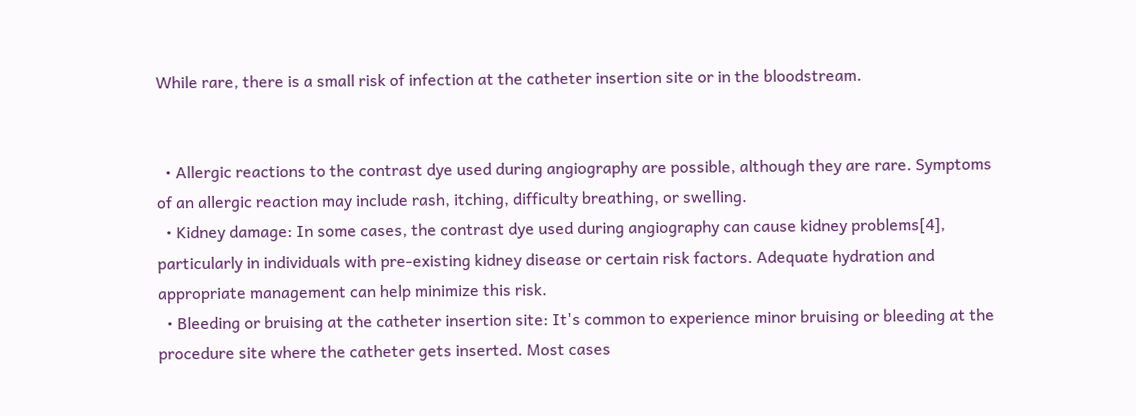While rare, there is a small risk of infection at the catheter insertion site or in the bloodstream.


  • Allergic reactions to the contrast dye used during angiography are possible, although they are rare. Symptoms of an allergic reaction may include rash, itching, difficulty breathing, or swelling.
  • Kidney damage: In some cases, the contrast dye used during angiography can cause kidney problems[4], particularly in individuals with pre-existing kidney disease or certain risk factors. Adequate hydration and appropriate management can help minimize this risk.
  • Bleeding or bruising at the catheter insertion site: It's common to experience minor bruising or bleeding at the procedure site where the catheter gets inserted. Most cases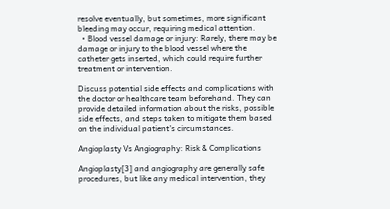resolve eventually, but sometimes, more significant bleeding may occur, requiring medical attention.
  • Blood vessel damage or injury: Rarely, there may be damage or injury to the blood vessel where the catheter gets inserted, which could require further treatment or intervention.

Discuss potential side effects and complications with the doctor or healthcare team beforehand. They can provide detailed information about the risks, possible side effects, and steps taken to mitigate them based on the individual patient's circumstances.

Angioplasty Vs Angiography: Risk & Complications

Angioplasty[3] and angiography are generally safe procedures, but like any medical intervention, they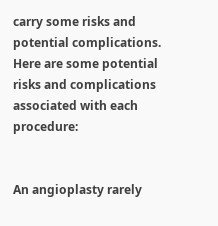carry some risks and potential complications. Here are some potential risks and complications associated with each procedure:


An angioplasty rarely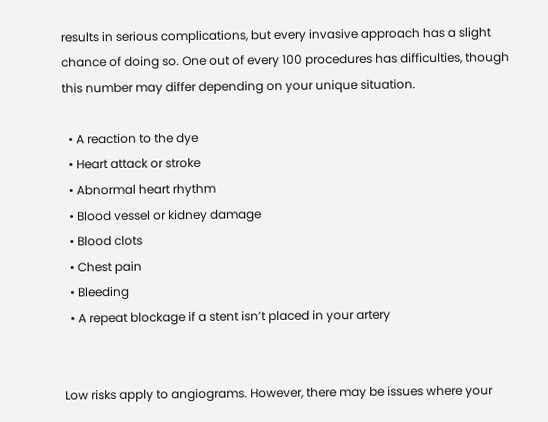results in serious complications, but every invasive approach has a slight chance of doing so. One out of every 100 procedures has difficulties, though this number may differ depending on your unique situation.

  • A reaction to the dye
  • Heart attack or stroke
  • Abnormal heart rhythm
  • Blood vessel or kidney damage
  • Blood clots
  • Chest pain
  • Bleeding
  • A repeat blockage if a stent isn’t placed in your artery


Low risks apply to angiograms. However, there may be issues where your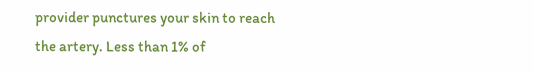provider punctures your skin to reach the artery. Less than 1% of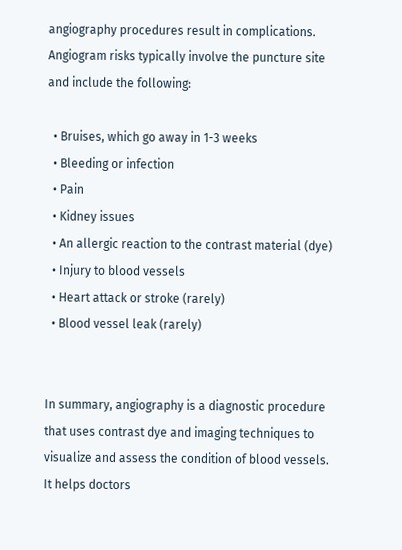angiography procedures result in complications. Angiogram risks typically involve the puncture site and include the following:

  • Bruises, which go away in 1-3 weeks
  • Bleeding or infection
  • Pain
  • Kidney issues
  • An allergic reaction to the contrast material (dye)
  • Injury to blood vessels
  • Heart attack or stroke (rarely)
  • Blood vessel leak (rarely)


In summary, angiography is a diagnostic procedure that uses contrast dye and imaging techniques to visualize and assess the condition of blood vessels. It helps doctors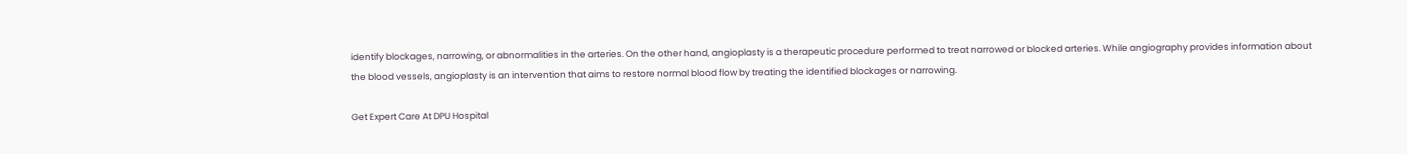identify blockages, narrowing, or abnormalities in the arteries. On the other hand, angioplasty is a therapeutic procedure performed to treat narrowed or blocked arteries. While angiography provides information about the blood vessels, angioplasty is an intervention that aims to restore normal blood flow by treating the identified blockages or narrowing.

Get Expert Care At DPU Hospital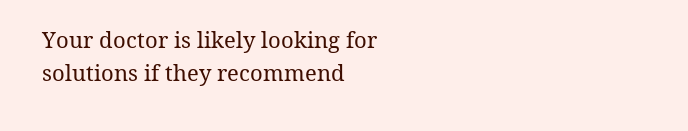Your doctor is likely looking for solutions if they recommend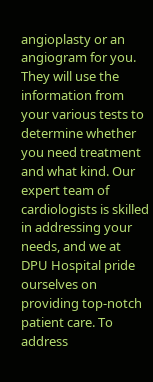angioplasty or an angiogram for you. They will use the information from your various tests to determine whether you need treatment and what kind. Our expert team of cardiologists is skilled in addressing your needs, and we at DPU Hospital pride ourselves on providing top-notch patient care. To address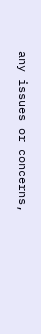any issues or concerns,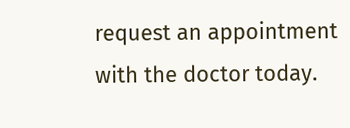request an appointment with the doctor today.